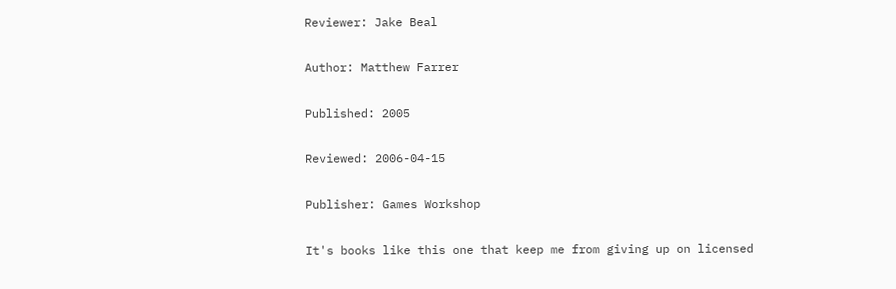Reviewer: Jake Beal

Author: Matthew Farrer

Published: 2005

Reviewed: 2006-04-15

Publisher: Games Workshop

It's books like this one that keep me from giving up on licensed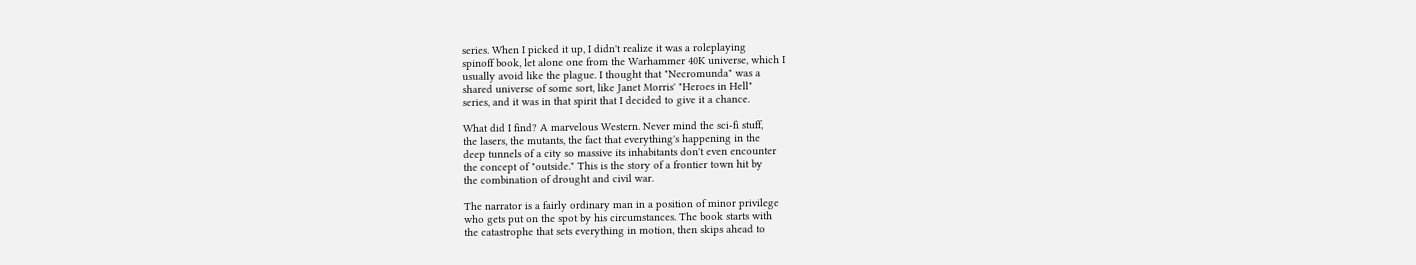series. When I picked it up, I didn't realize it was a roleplaying
spinoff book, let alone one from the Warhammer 40K universe, which I
usually avoid like the plague. I thought that "Necromunda" was a
shared universe of some sort, like Janet Morris' "Heroes in Hell"
series, and it was in that spirit that I decided to give it a chance.

What did I find? A marvelous Western. Never mind the sci-fi stuff,
the lasers, the mutants, the fact that everything's happening in the
deep tunnels of a city so massive its inhabitants don't even encounter
the concept of "outside." This is the story of a frontier town hit by
the combination of drought and civil war.

The narrator is a fairly ordinary man in a position of minor privilege
who gets put on the spot by his circumstances. The book starts with
the catastrophe that sets everything in motion, then skips ahead to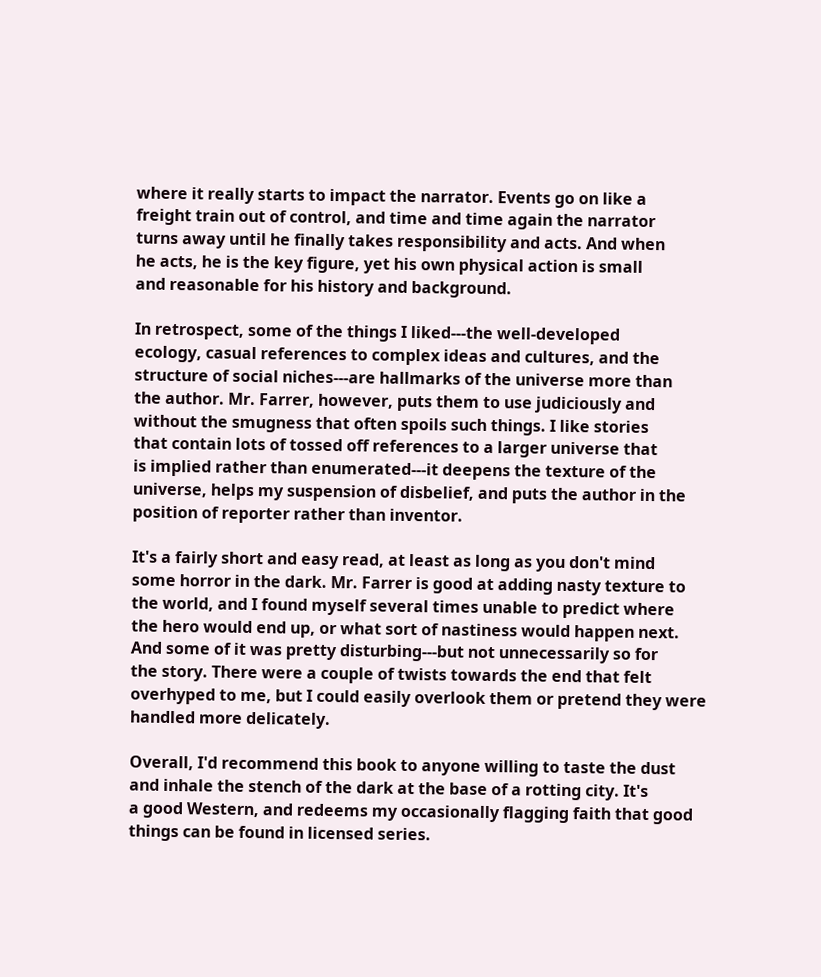where it really starts to impact the narrator. Events go on like a
freight train out of control, and time and time again the narrator
turns away until he finally takes responsibility and acts. And when
he acts, he is the key figure, yet his own physical action is small
and reasonable for his history and background.

In retrospect, some of the things I liked---the well-developed
ecology, casual references to complex ideas and cultures, and the
structure of social niches---are hallmarks of the universe more than
the author. Mr. Farrer, however, puts them to use judiciously and
without the smugness that often spoils such things. I like stories
that contain lots of tossed off references to a larger universe that
is implied rather than enumerated---it deepens the texture of the
universe, helps my suspension of disbelief, and puts the author in the
position of reporter rather than inventor.

It's a fairly short and easy read, at least as long as you don't mind
some horror in the dark. Mr. Farrer is good at adding nasty texture to
the world, and I found myself several times unable to predict where
the hero would end up, or what sort of nastiness would happen next.
And some of it was pretty disturbing---but not unnecessarily so for
the story. There were a couple of twists towards the end that felt
overhyped to me, but I could easily overlook them or pretend they were
handled more delicately.

Overall, I'd recommend this book to anyone willing to taste the dust
and inhale the stench of the dark at the base of a rotting city. It's
a good Western, and redeems my occasionally flagging faith that good
things can be found in licensed series.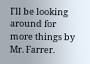I'll be looking around for
more things by Mr. Farrer.